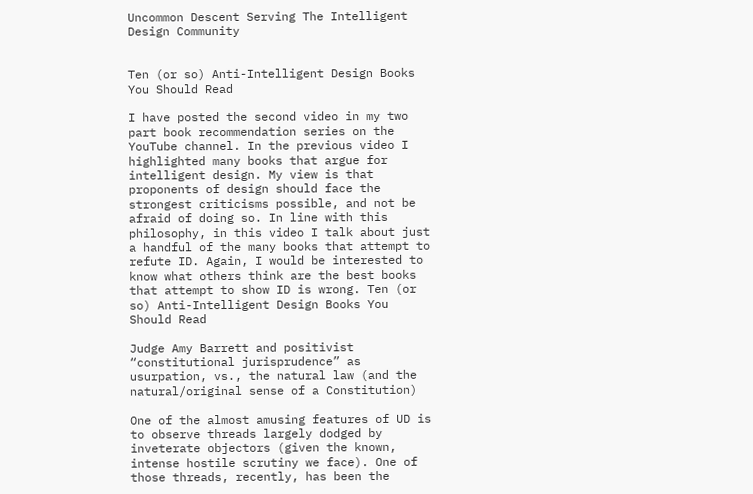Uncommon Descent Serving The Intelligent Design Community


Ten (or so) Anti-Intelligent Design Books You Should Read

I have posted the second video in my two part book recommendation series on the YouTube channel. In the previous video I highlighted many books that argue for intelligent design. My view is that proponents of design should face the strongest criticisms possible, and not be afraid of doing so. In line with this philosophy, in this video I talk about just a handful of the many books that attempt to refute ID. Again, I would be interested to know what others think are the best books that attempt to show ID is wrong. Ten (or so) Anti-Intelligent Design Books You Should Read

Judge Amy Barrett and positivist “constitutional jurisprudence” as usurpation, vs., the natural law (and the natural/original sense of a Constitution)

One of the almost amusing features of UD is to observe threads largely dodged by inveterate objectors (given the known, intense hostile scrutiny we face). One of those threads, recently, has been the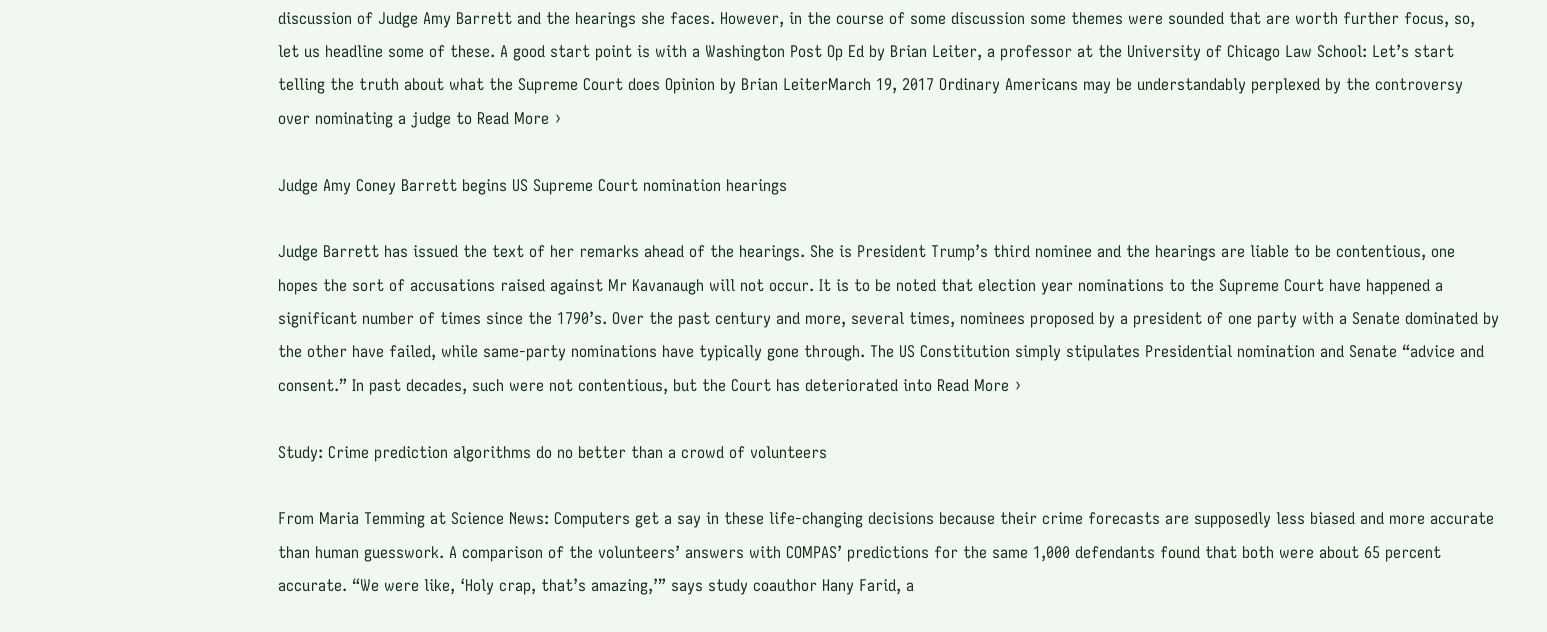discussion of Judge Amy Barrett and the hearings she faces. However, in the course of some discussion some themes were sounded that are worth further focus, so, let us headline some of these. A good start point is with a Washington Post Op Ed by Brian Leiter, a professor at the University of Chicago Law School: Let’s start telling the truth about what the Supreme Court does Opinion by Brian LeiterMarch 19, 2017 Ordinary Americans may be understandably perplexed by the controversy over nominating a judge to Read More ›

Judge Amy Coney Barrett begins US Supreme Court nomination hearings

Judge Barrett has issued the text of her remarks ahead of the hearings. She is President Trump’s third nominee and the hearings are liable to be contentious, one hopes the sort of accusations raised against Mr Kavanaugh will not occur. It is to be noted that election year nominations to the Supreme Court have happened a significant number of times since the 1790’s. Over the past century and more, several times, nominees proposed by a president of one party with a Senate dominated by the other have failed, while same-party nominations have typically gone through. The US Constitution simply stipulates Presidential nomination and Senate “advice and consent.” In past decades, such were not contentious, but the Court has deteriorated into Read More ›

Study: Crime prediction algorithms do no better than a crowd of volunteers

From Maria Temming at Science News: Computers get a say in these life-changing decisions because their crime forecasts are supposedly less biased and more accurate than human guesswork. A comparison of the volunteers’ answers with COMPAS’ predictions for the same 1,000 defendants found that both were about 65 percent accurate. “We were like, ‘Holy crap, that’s amazing,’” says study coauthor Hany Farid, a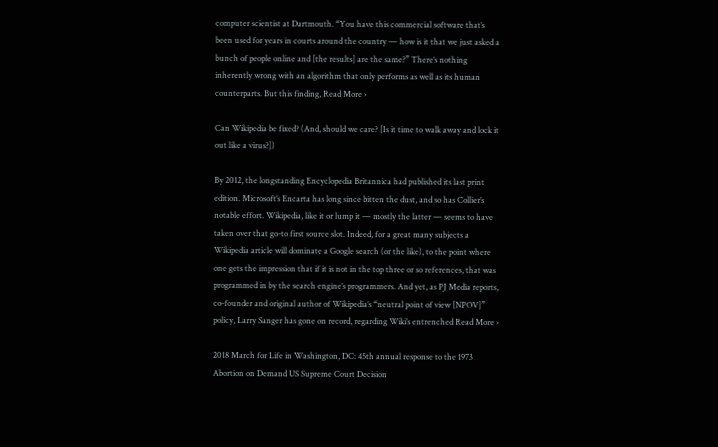computer scientist at Dartmouth. “You have this commercial software that’s been used for years in courts around the country — how is it that we just asked a bunch of people online and [the results] are the same?” There’s nothing inherently wrong with an algorithm that only performs as well as its human counterparts. But this finding, Read More ›

Can Wikipedia be fixed? (And, should we care? [Is it time to walk away and lock it out like a virus?])

By 2012, the longstanding Encyclopedia Britannica had published its last print edition. Microsoft’s Encarta has long since bitten the dust, and so has Collier’s notable effort. Wikipedia, like it or lump it — mostly the latter — seems to have taken over that go-to first source slot. Indeed, for a great many subjects a Wikipedia article will dominate a Google search (or the like), to the point where one gets the impression that if it is not in the top three or so references, that was programmed in by the search engine’s programmers. And yet, as PJ Media reports, co-founder and original author of Wikipedia’s “neutral point of view [NPOV]” policy, Larry Sanger has gone on record, regarding Wiki’s entrenched Read More ›

2018 March for Life in Washington, DC: 45th annual response to the 1973 Abortion on Demand US Supreme Court Decision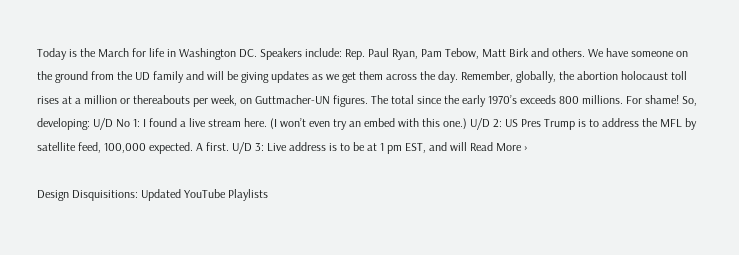Today is the March for life in Washington DC. Speakers include: Rep. Paul Ryan, Pam Tebow, Matt Birk and others. We have someone on the ground from the UD family and will be giving updates as we get them across the day. Remember, globally, the abortion holocaust toll rises at a million or thereabouts per week, on Guttmacher-UN figures. The total since the early 1970’s exceeds 800 millions. For shame! So, developing: U/D No 1: I found a live stream here. (I won’t even try an embed with this one.) U/D 2: US Pres Trump is to address the MFL by satellite feed, 100,000 expected. A first. U/D 3: Live address is to be at 1 pm EST, and will Read More ›

Design Disquisitions: Updated YouTube Playlists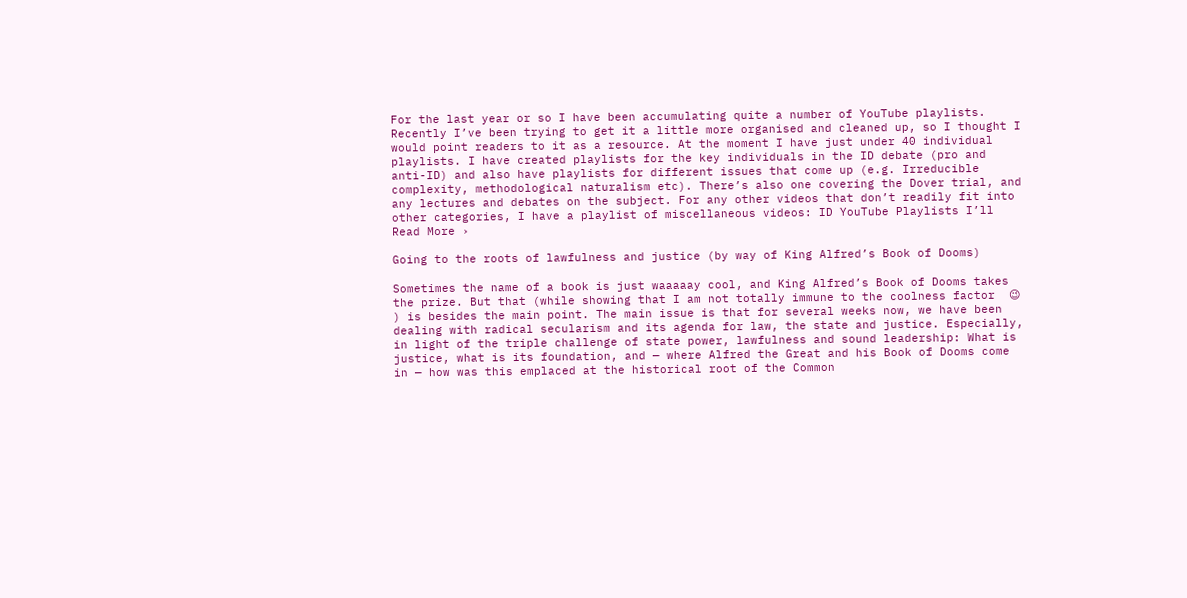For the last year or so I have been accumulating quite a number of YouTube playlists. Recently I’ve been trying to get it a little more organised and cleaned up, so I thought I would point readers to it as a resource. At the moment I have just under 40 individual playlists. I have created playlists for the key individuals in the ID debate (pro and anti-ID) and also have playlists for different issues that come up (e.g. Irreducible complexity, methodological naturalism etc). There’s also one covering the Dover trial, and any lectures and debates on the subject. For any other videos that don’t readily fit into other categories, I have a playlist of miscellaneous videos: ID YouTube Playlists I’ll Read More ›

Going to the roots of lawfulness and justice (by way of King Alfred’s Book of Dooms)

Sometimes the name of a book is just waaaaay cool, and King Alfred’s Book of Dooms takes the prize. But that (while showing that I am not totally immune to the coolness factor  😉 ) is besides the main point. The main issue is that for several weeks now, we have been dealing with radical secularism and its agenda for law, the state and justice. Especially, in light of the triple challenge of state power, lawfulness and sound leadership: What is justice, what is its foundation, and — where Alfred the Great and his Book of Dooms come in — how was this emplaced at the historical root of the Common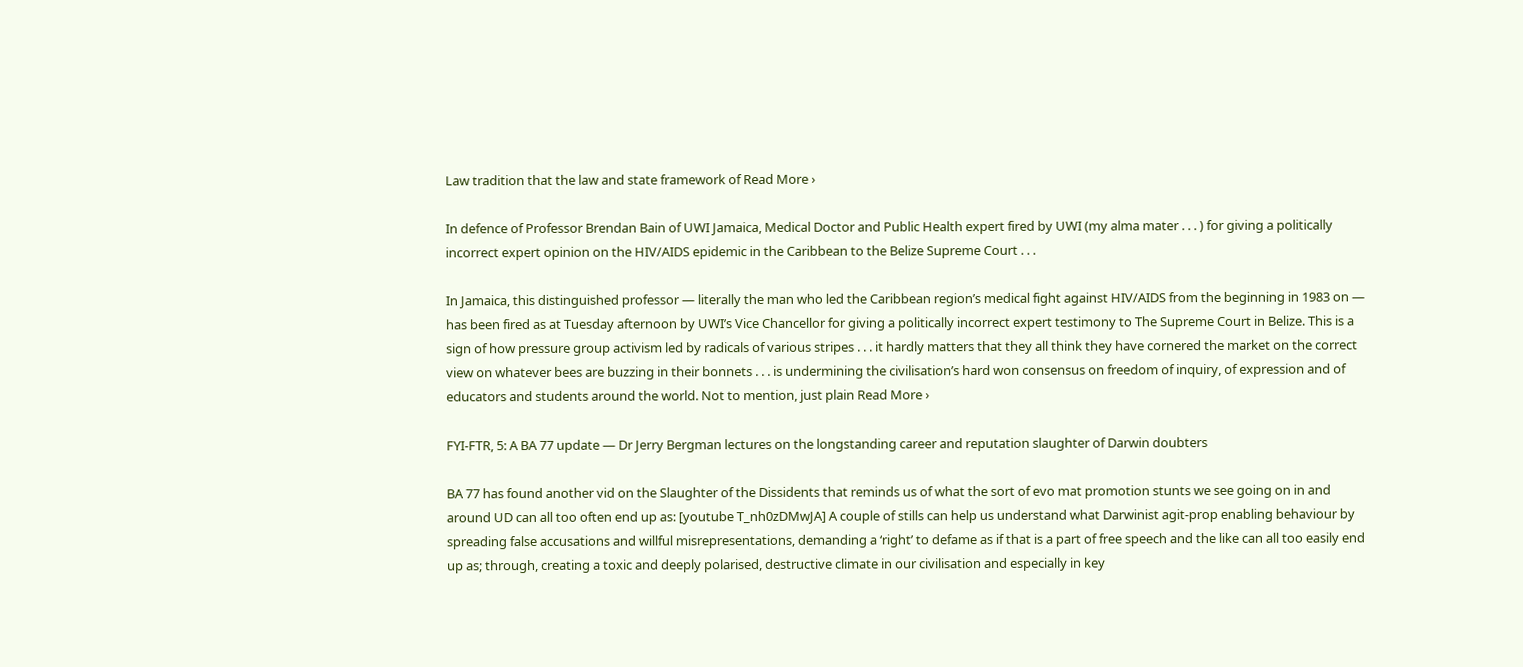Law tradition that the law and state framework of Read More ›

In defence of Professor Brendan Bain of UWI Jamaica, Medical Doctor and Public Health expert fired by UWI (my alma mater . . . ) for giving a politically incorrect expert opinion on the HIV/AIDS epidemic in the Caribbean to the Belize Supreme Court . . .

In Jamaica, this distinguished professor — literally the man who led the Caribbean region’s medical fight against HIV/AIDS from the beginning in 1983 on — has been fired as at Tuesday afternoon by UWI’s Vice Chancellor for giving a politically incorrect expert testimony to The Supreme Court in Belize. This is a sign of how pressure group activism led by radicals of various stripes . . . it hardly matters that they all think they have cornered the market on the correct view on whatever bees are buzzing in their bonnets . . . is undermining the civilisation’s hard won consensus on freedom of inquiry, of expression and of educators and students around the world. Not to mention, just plain Read More ›

FYI-FTR, 5: A BA 77 update — Dr Jerry Bergman lectures on the longstanding career and reputation slaughter of Darwin doubters

BA 77 has found another vid on the Slaughter of the Dissidents that reminds us of what the sort of evo mat promotion stunts we see going on in and around UD can all too often end up as: [youtube T_nh0zDMwJA] A couple of stills can help us understand what Darwinist agit-prop enabling behaviour by spreading false accusations and willful misrepresentations, demanding a ‘right’ to defame as if that is a part of free speech and the like can all too easily end up as; through, creating a toxic and deeply polarised, destructive climate in our civilisation and especially in key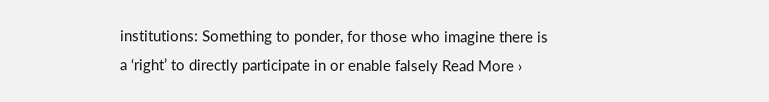institutions: Something to ponder, for those who imagine there is a ‘right’ to directly participate in or enable falsely Read More ›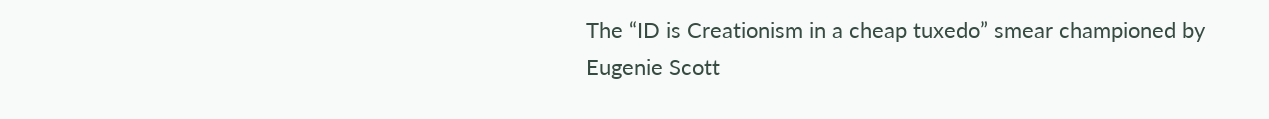The “ID is Creationism in a cheap tuxedo” smear championed by Eugenie Scott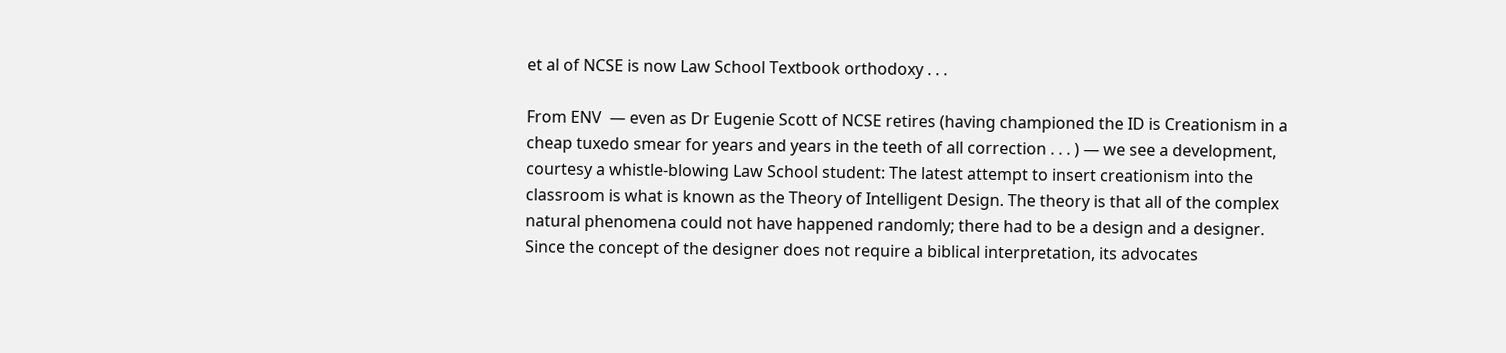et al of NCSE is now Law School Textbook orthodoxy . . .

From ENV  — even as Dr Eugenie Scott of NCSE retires (having championed the ID is Creationism in a cheap tuxedo smear for years and years in the teeth of all correction . . . ) — we see a development, courtesy a whistle-blowing Law School student: The latest attempt to insert creationism into the classroom is what is known as the Theory of Intelligent Design. The theory is that all of the complex natural phenomena could not have happened randomly; there had to be a design and a designer. Since the concept of the designer does not require a biblical interpretation, its advocates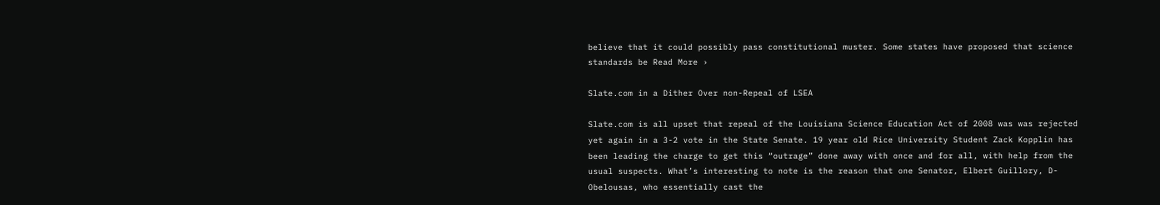believe that it could possibly pass constitutional muster. Some states have proposed that science standards be Read More ›

Slate.com in a Dither Over non-Repeal of LSEA

Slate.com is all upset that repeal of the Louisiana Science Education Act of 2008 was was rejected yet again in a 3-2 vote in the State Senate. 19 year old Rice University Student Zack Kopplin has been leading the charge to get this “outrage” done away with once and for all, with help from the usual suspects. What’s interesting to note is the reason that one Senator, Elbert Guillory, D-Obelousas, who essentially cast the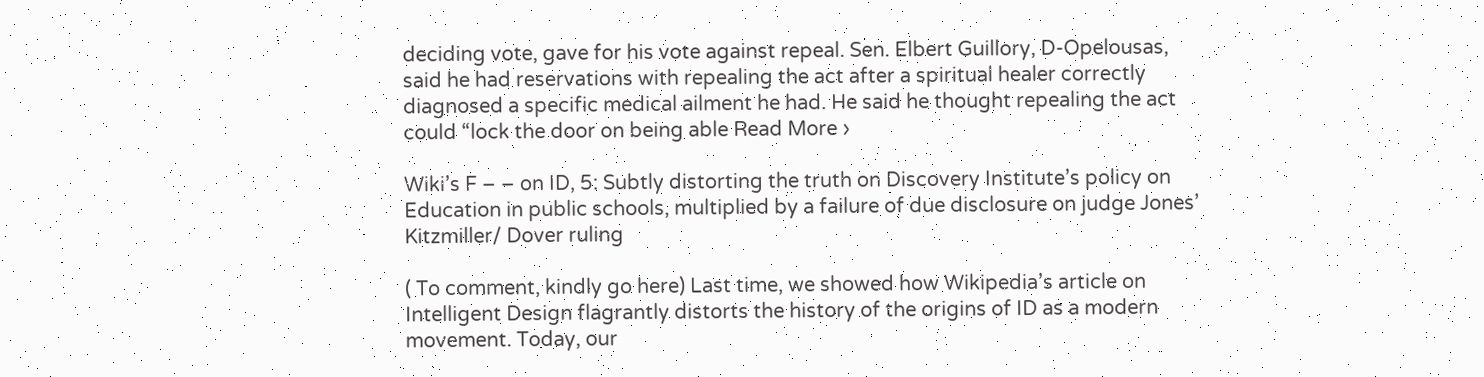deciding vote, gave for his vote against repeal. Sen. Elbert Guillory, D-Opelousas, said he had reservations with repealing the act after a spiritual healer correctly diagnosed a specific medical ailment he had. He said he thought repealing the act could “lock the door on being able Read More ›

Wiki’s F – – on ID, 5: Subtly distorting the truth on Discovery Institute’s policy on Education in public schools, multiplied by a failure of due disclosure on judge Jones’ Kitzmiller/ Dover ruling

( To comment, kindly go here) Last time, we showed how Wikipedia’s article on Intelligent Design flagrantly distorts the history of the origins of ID as a modern movement. Today, our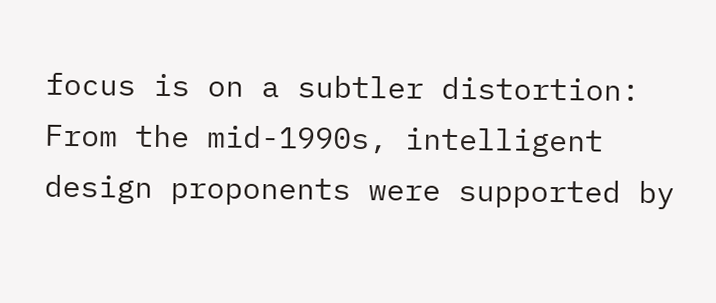focus is on a subtler distortion: From the mid-1990s, intelligent design proponents were supported by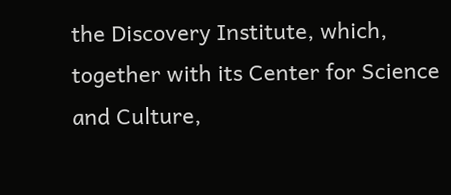the Discovery Institute, which, together with its Center for Science and Culture,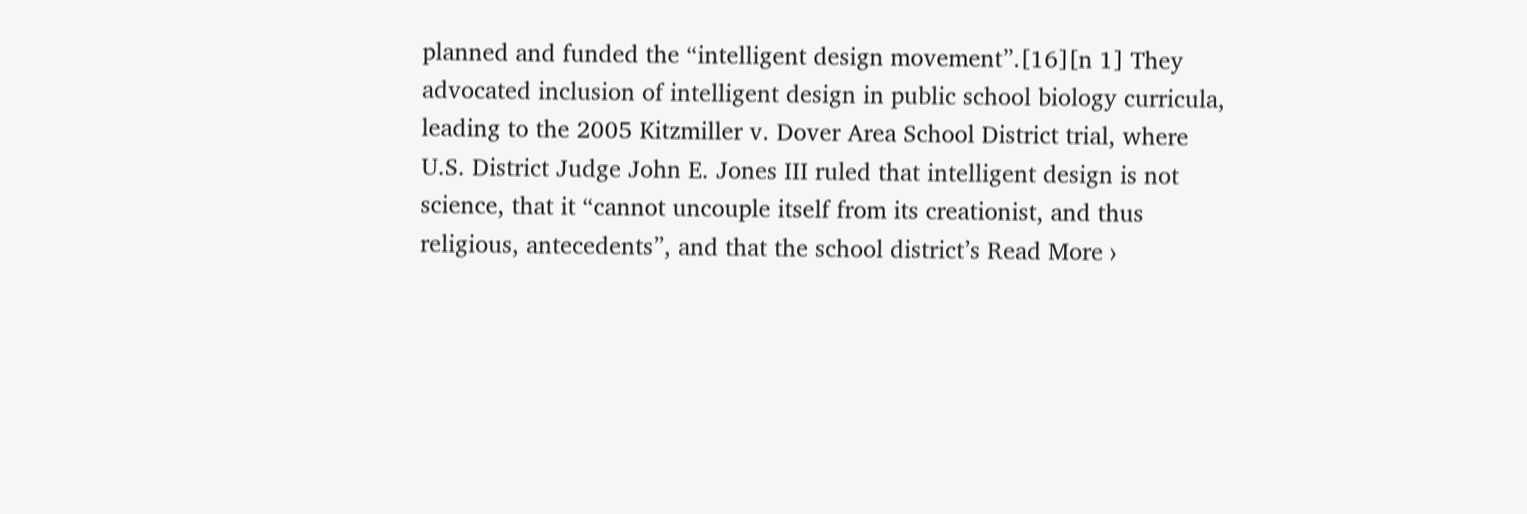planned and funded the “intelligent design movement”.[16][n 1] They advocated inclusion of intelligent design in public school biology curricula, leading to the 2005 Kitzmiller v. Dover Area School District trial, where U.S. District Judge John E. Jones III ruled that intelligent design is not science, that it “cannot uncouple itself from its creationist, and thus religious, antecedents”, and that the school district’s Read More ›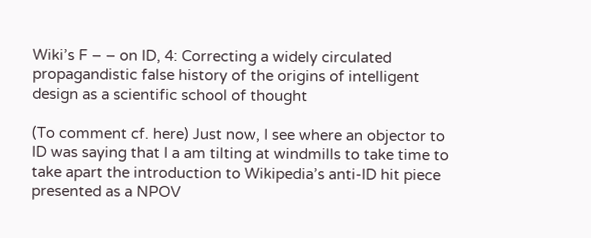Wiki’s F – – on ID, 4: Correcting a widely circulated propagandistic false history of the origins of intelligent design as a scientific school of thought

(To comment cf. here) Just now, I see where an objector to ID was saying that I a am tilting at windmills to take time to take apart the introduction to Wikipedia’s anti-ID hit piece presented as a NPOV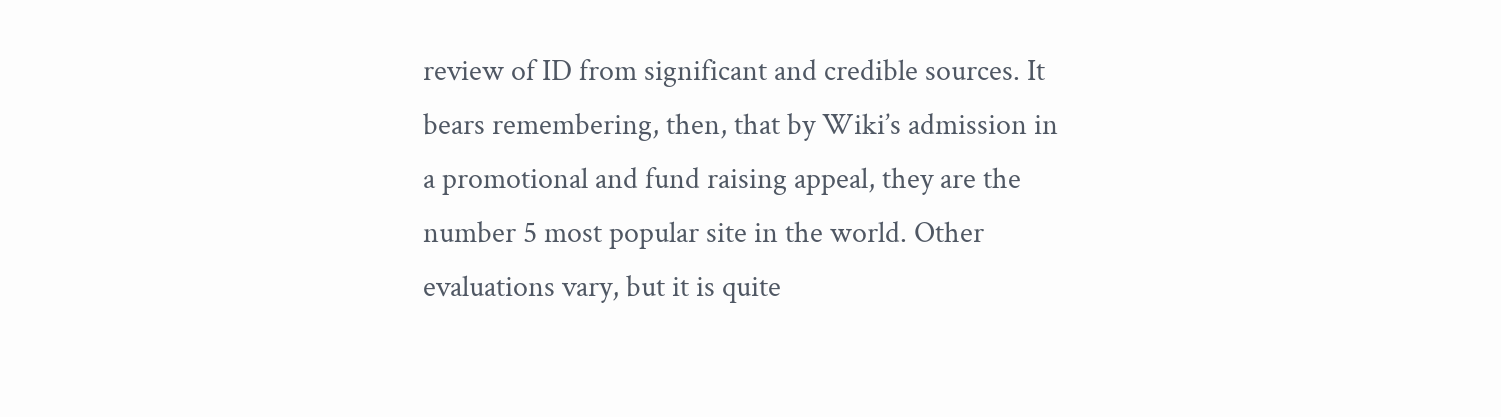review of ID from significant and credible sources. It bears remembering, then, that by Wiki’s admission in a promotional and fund raising appeal, they are the number 5 most popular site in the world. Other evaluations vary, but it is quite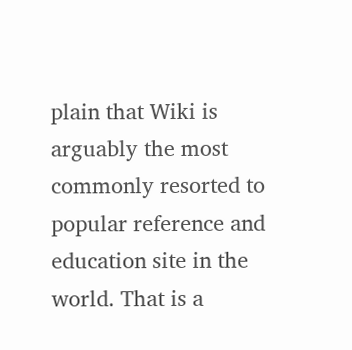plain that Wiki is arguably the most commonly resorted to popular reference and education site in the world. That is a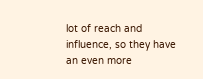lot of reach and influence, so they have an even more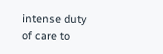intense duty of care to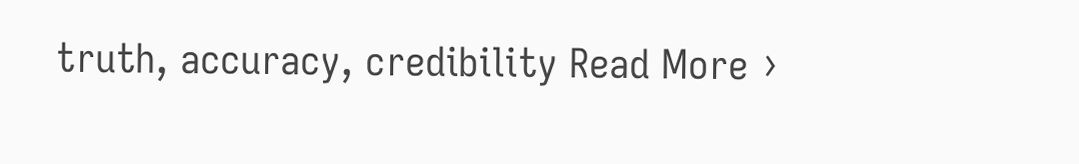truth, accuracy, credibility Read More ›